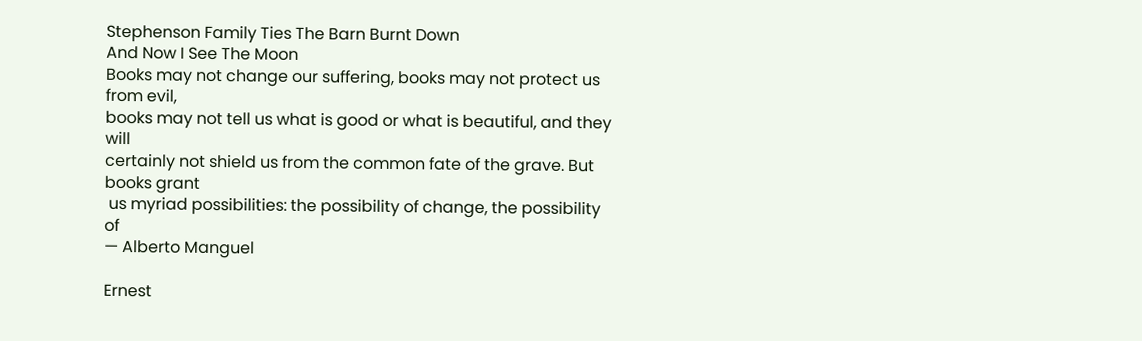Stephenson Family Ties The Barn Burnt Down
And Now I See The Moon
Books may not change our suffering, books may not protect us from evil,
books may not tell us what is good or what is beautiful, and they will
certainly not shield us from the common fate of the grave. But books grant
 us myriad possibilities: the possibility of change, the possibility of
— Alberto Manguel

Ernest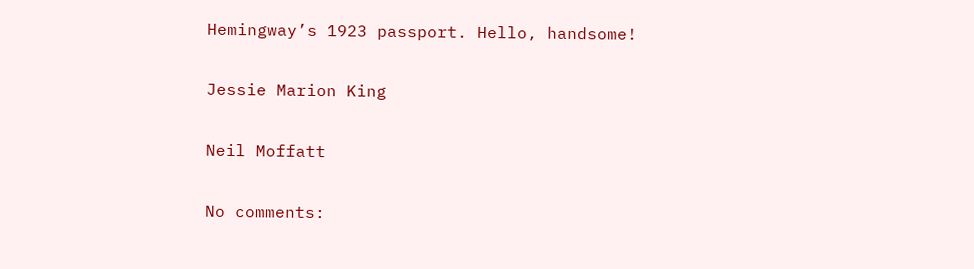Hemingway’s 1923 passport. Hello, handsome!

Jessie Marion King

Neil Moffatt

No comments: